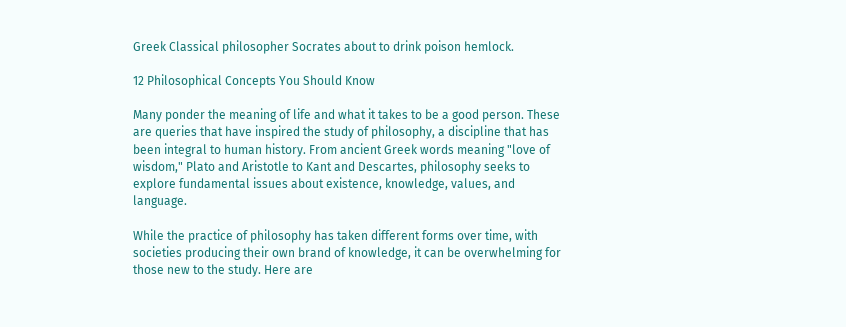Greek Classical philosopher Socrates about to drink poison hemlock.

12 Philosophical Concepts You Should Know

Many ponder the meaning of life and what it takes to be a good person. These are queries that have inspired the study of philosophy, a discipline that has been integral to human history. From ancient Greek words meaning "love of wisdom," Plato and Aristotle to Kant and Descartes, philosophy seeks to explore fundamental issues about existence, knowledge, values, and language.

While the practice of philosophy has taken different forms over time, with societies producing their own brand of knowledge, it can be overwhelming for those new to the study. Here are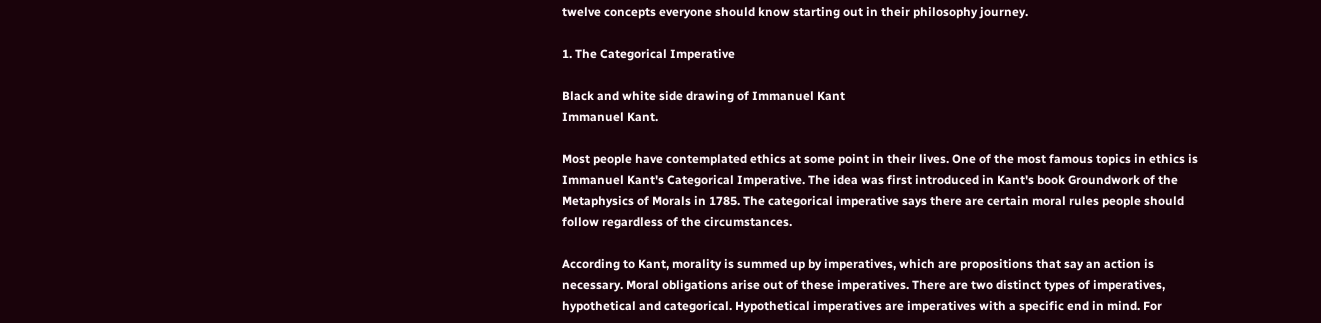twelve concepts everyone should know starting out in their philosophy journey.

1. The Categorical Imperative

Black and white side drawing of Immanuel Kant
Immanuel Kant.

Most people have contemplated ethics at some point in their lives. One of the most famous topics in ethics is Immanuel Kant's Categorical Imperative. The idea was first introduced in Kant's book Groundwork of the Metaphysics of Morals in 1785. The categorical imperative says there are certain moral rules people should follow regardless of the circumstances.

According to Kant, morality is summed up by imperatives, which are propositions that say an action is necessary. Moral obligations arise out of these imperatives. There are two distinct types of imperatives, hypothetical and categorical. Hypothetical imperatives are imperatives with a specific end in mind. For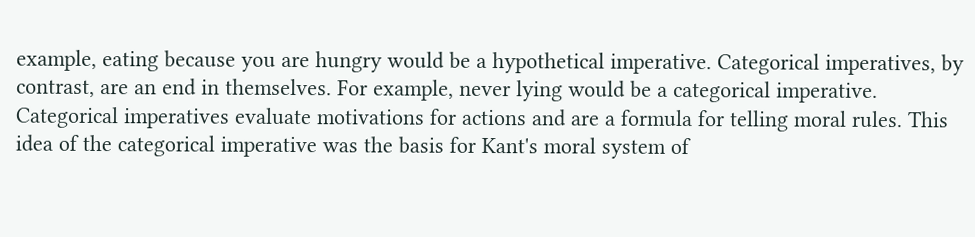example, eating because you are hungry would be a hypothetical imperative. Categorical imperatives, by contrast, are an end in themselves. For example, never lying would be a categorical imperative. Categorical imperatives evaluate motivations for actions and are a formula for telling moral rules. This idea of the categorical imperative was the basis for Kant's moral system of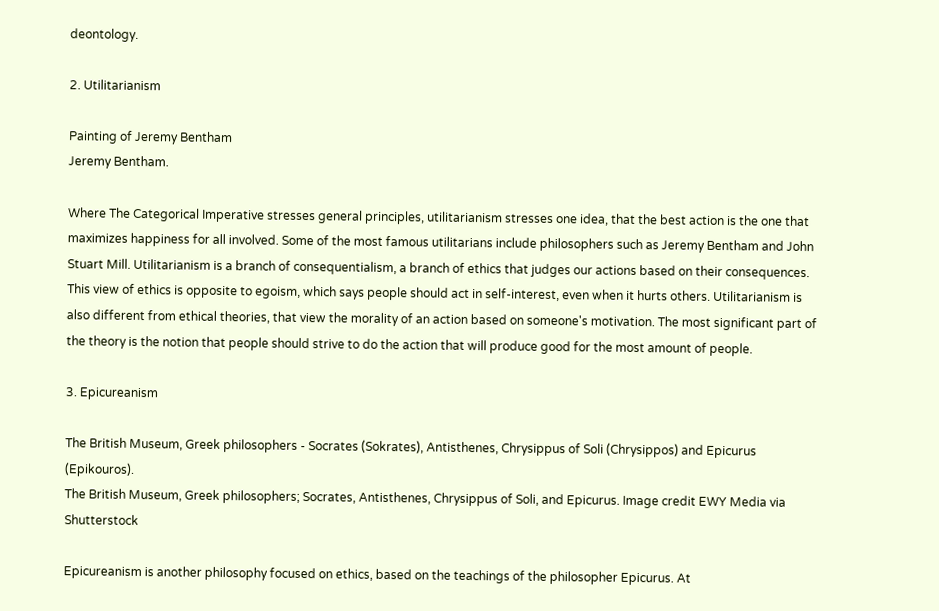deontology.

2. Utilitarianism

Painting of Jeremy Bentham
Jeremy Bentham.

Where The Categorical Imperative stresses general principles, utilitarianism stresses one idea, that the best action is the one that maximizes happiness for all involved. Some of the most famous utilitarians include philosophers such as Jeremy Bentham and John Stuart Mill. Utilitarianism is a branch of consequentialism, a branch of ethics that judges our actions based on their consequences. This view of ethics is opposite to egoism, which says people should act in self-interest, even when it hurts others. Utilitarianism is also different from ethical theories, that view the morality of an action based on someone's motivation. The most significant part of the theory is the notion that people should strive to do the action that will produce good for the most amount of people.

3. Epicureanism

The British Museum, Greek philosophers - Socrates (Sokrates), Antisthenes, Chrysippus of Soli (Chrysippos) and Epicurus (Epikouros).
The British Museum, Greek philosophers; Socrates, Antisthenes, Chrysippus of Soli, and Epicurus. Image credit EWY Media via Shutterstock

Epicureanism is another philosophy focused on ethics, based on the teachings of the philosopher Epicurus. At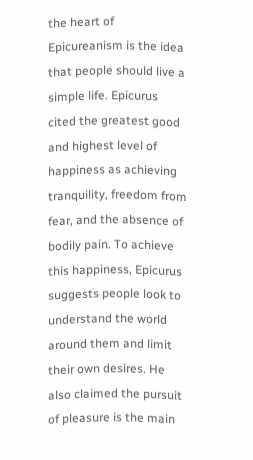the heart of Epicureanism is the idea that people should live a simple life. Epicurus cited the greatest good and highest level of happiness as achieving tranquility, freedom from fear, and the absence of bodily pain. To achieve this happiness, Epicurus suggests people look to understand the world around them and limit their own desires. He also claimed the pursuit of pleasure is the main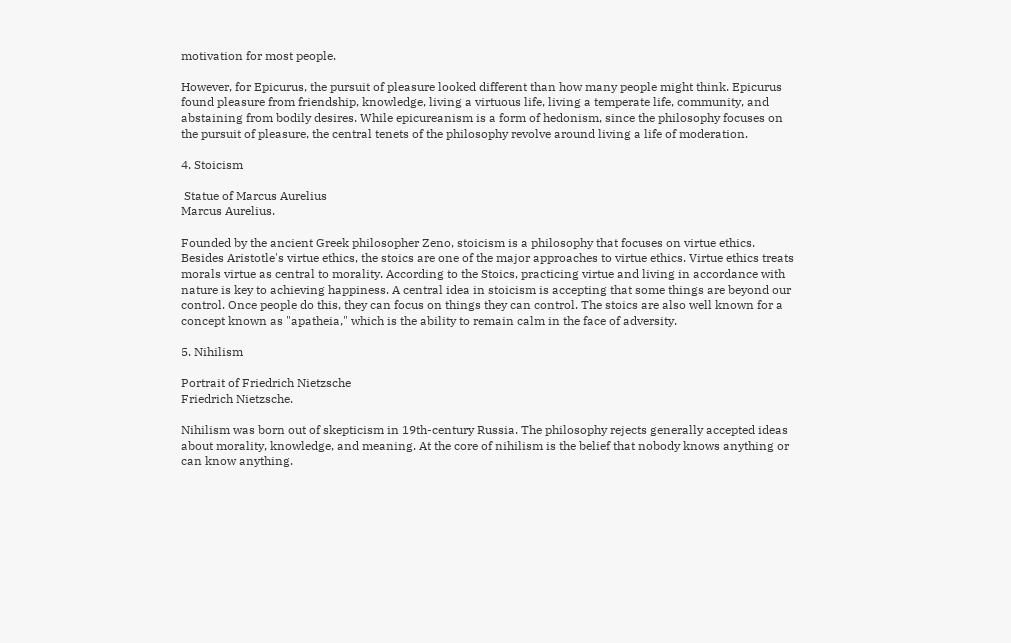motivation for most people.

However, for Epicurus, the pursuit of pleasure looked different than how many people might think. Epicurus found pleasure from friendship, knowledge, living a virtuous life, living a temperate life, community, and abstaining from bodily desires. While epicureanism is a form of hedonism, since the philosophy focuses on the pursuit of pleasure, the central tenets of the philosophy revolve around living a life of moderation.

4. Stoicism

 Statue of Marcus Aurelius
Marcus Aurelius.

Founded by the ancient Greek philosopher Zeno, stoicism is a philosophy that focuses on virtue ethics. Besides Aristotle's virtue ethics, the stoics are one of the major approaches to virtue ethics. Virtue ethics treats morals virtue as central to morality. According to the Stoics, practicing virtue and living in accordance with nature is key to achieving happiness. A central idea in stoicism is accepting that some things are beyond our control. Once people do this, they can focus on things they can control. The stoics are also well known for a concept known as "apatheia," which is the ability to remain calm in the face of adversity.

5. Nihilism

Portrait of Friedrich Nietzsche
Friedrich Nietzsche.

Nihilism was born out of skepticism in 19th-century Russia. The philosophy rejects generally accepted ideas about morality, knowledge, and meaning. At the core of nihilism is the belief that nobody knows anything or can know anything.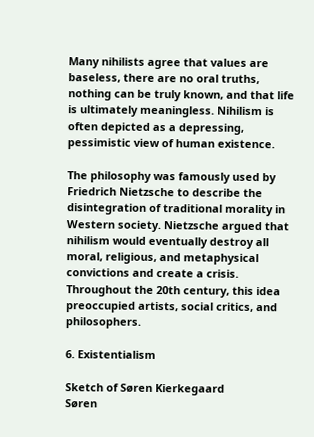Many nihilists agree that values are baseless, there are no oral truths, nothing can be truly known, and that life is ultimately meaningless. Nihilism is often depicted as a depressing, pessimistic view of human existence.

The philosophy was famously used by Friedrich Nietzsche to describe the disintegration of traditional morality in Western society. Nietzsche argued that nihilism would eventually destroy all moral, religious, and metaphysical convictions and create a crisis. Throughout the 20th century, this idea preoccupied artists, social critics, and philosophers.

6. Existentialism

Sketch of Søren Kierkegaard
Søren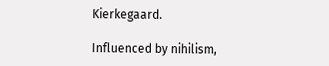Kierkegaard.

Influenced by nihilism,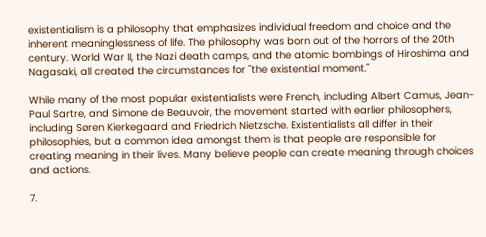existentialism is a philosophy that emphasizes individual freedom and choice and the inherent meaninglessness of life. The philosophy was born out of the horrors of the 20th century. World War II, the Nazi death camps, and the atomic bombings of Hiroshima and Nagasaki, all created the circumstances for "the existential moment."

While many of the most popular existentialists were French, including Albert Camus, Jean-Paul Sartre, and Simone de Beauvoir, the movement started with earlier philosophers, including Søren Kierkegaard and Friedrich Nietzsche. Existentialists all differ in their philosophies, but a common idea amongst them is that people are responsible for creating meaning in their lives. Many believe people can create meaning through choices and actions.

7.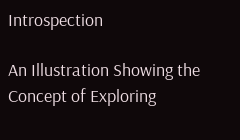Introspection

An Illustration Showing the Concept of Exploring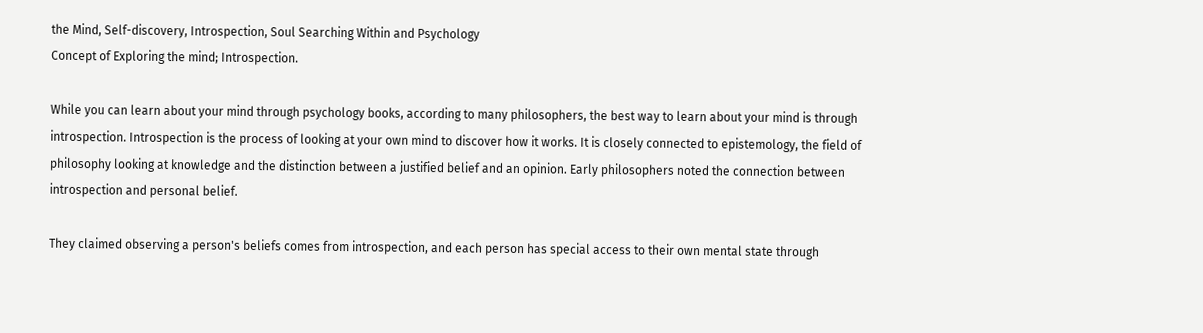the Mind, Self-discovery, Introspection, Soul Searching Within and Psychology
Concept of Exploring the mind; Introspection.

While you can learn about your mind through psychology books, according to many philosophers, the best way to learn about your mind is through introspection. Introspection is the process of looking at your own mind to discover how it works. It is closely connected to epistemology, the field of philosophy looking at knowledge and the distinction between a justified belief and an opinion. Early philosophers noted the connection between introspection and personal belief.

They claimed observing a person's beliefs comes from introspection, and each person has special access to their own mental state through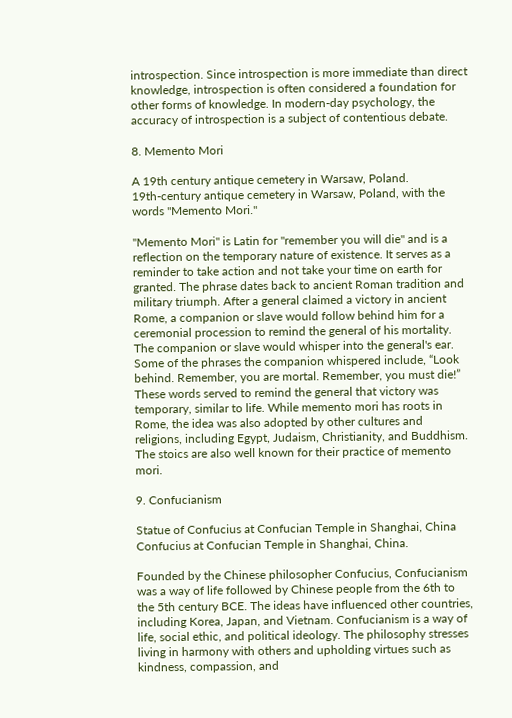introspection. Since introspection is more immediate than direct knowledge, introspection is often considered a foundation for other forms of knowledge. In modern-day psychology, the accuracy of introspection is a subject of contentious debate.

8. Memento Mori

A 19th century antique cemetery in Warsaw, Poland.
19th-century antique cemetery in Warsaw, Poland, with the words "Memento Mori."

"Memento Mori" is Latin for "remember you will die" and is a reflection on the temporary nature of existence. It serves as a reminder to take action and not take your time on earth for granted. The phrase dates back to ancient Roman tradition and military triumph. After a general claimed a victory in ancient Rome, a companion or slave would follow behind him for a ceremonial procession to remind the general of his mortality. The companion or slave would whisper into the general's ear. Some of the phrases the companion whispered include, “Look behind. Remember, you are mortal. Remember, you must die!” These words served to remind the general that victory was temporary, similar to life. While memento mori has roots in Rome, the idea was also adopted by other cultures and religions, including Egypt, Judaism, Christianity, and Buddhism. The stoics are also well known for their practice of memento mori.

9. Confucianism

Statue of Confucius at Confucian Temple in Shanghai, China
Confucius at Confucian Temple in Shanghai, China.

Founded by the Chinese philosopher Confucius, Confucianism was a way of life followed by Chinese people from the 6th to the 5th century BCE. The ideas have influenced other countries, including Korea, Japan, and Vietnam. Confucianism is a way of life, social ethic, and political ideology. The philosophy stresses living in harmony with others and upholding virtues such as kindness, compassion, and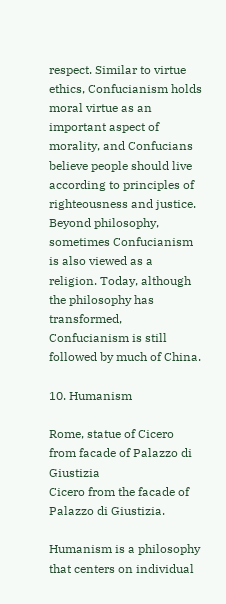respect. Similar to virtue ethics, Confucianism holds moral virtue as an important aspect of morality, and Confucians believe people should live according to principles of righteousness and justice. Beyond philosophy, sometimes Confucianism is also viewed as a religion. Today, although the philosophy has transformed, Confucianism is still followed by much of China.

10. Humanism

Rome, statue of Cicero from facade of Palazzo di Giustizia
Cicero from the facade of Palazzo di Giustizia.

Humanism is a philosophy that centers on individual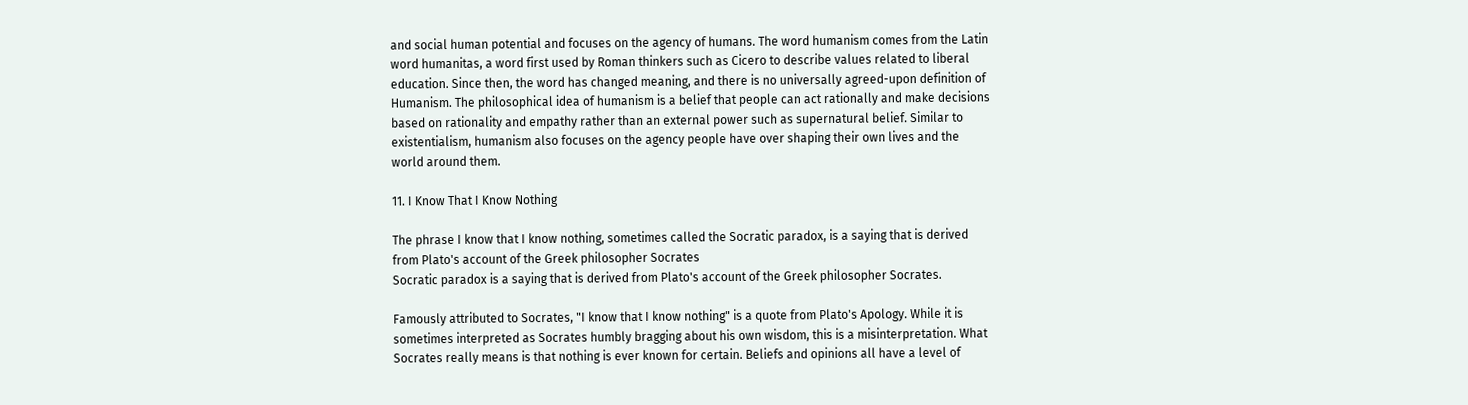and social human potential and focuses on the agency of humans. The word humanism comes from the Latin word humanitas, a word first used by Roman thinkers such as Cicero to describe values related to liberal education. Since then, the word has changed meaning, and there is no universally agreed-upon definition of Humanism. The philosophical idea of humanism is a belief that people can act rationally and make decisions based on rationality and empathy rather than an external power such as supernatural belief. Similar to existentialism, humanism also focuses on the agency people have over shaping their own lives and the world around them.

11. I Know That I Know Nothing

The phrase I know that I know nothing, sometimes called the Socratic paradox, is a saying that is derived from Plato's account of the Greek philosopher Socrates
Socratic paradox is a saying that is derived from Plato's account of the Greek philosopher Socrates.

Famously attributed to Socrates, "I know that I know nothing" is a quote from Plato's Apology. While it is sometimes interpreted as Socrates humbly bragging about his own wisdom, this is a misinterpretation. What Socrates really means is that nothing is ever known for certain. Beliefs and opinions all have a level of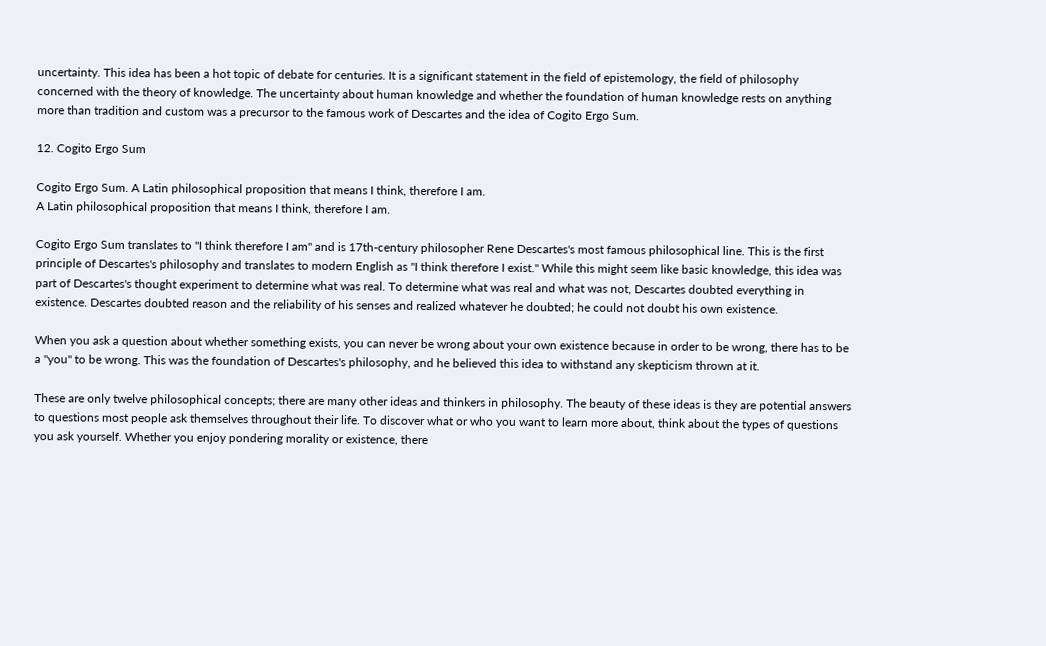uncertainty. This idea has been a hot topic of debate for centuries. It is a significant statement in the field of epistemology, the field of philosophy concerned with the theory of knowledge. The uncertainty about human knowledge and whether the foundation of human knowledge rests on anything more than tradition and custom was a precursor to the famous work of Descartes and the idea of Cogito Ergo Sum.

12. Cogito Ergo Sum

Cogito Ergo Sum. A Latin philosophical proposition that means I think, therefore I am.
A Latin philosophical proposition that means I think, therefore I am.

Cogito Ergo Sum translates to "I think therefore I am" and is 17th-century philosopher Rene Descartes's most famous philosophical line. This is the first principle of Descartes's philosophy and translates to modern English as "I think therefore I exist." While this might seem like basic knowledge, this idea was part of Descartes's thought experiment to determine what was real. To determine what was real and what was not, Descartes doubted everything in existence. Descartes doubted reason and the reliability of his senses and realized whatever he doubted; he could not doubt his own existence.

When you ask a question about whether something exists, you can never be wrong about your own existence because in order to be wrong, there has to be a "you" to be wrong. This was the foundation of Descartes's philosophy, and he believed this idea to withstand any skepticism thrown at it.

These are only twelve philosophical concepts; there are many other ideas and thinkers in philosophy. The beauty of these ideas is they are potential answers to questions most people ask themselves throughout their life. To discover what or who you want to learn more about, think about the types of questions you ask yourself. Whether you enjoy pondering morality or existence, there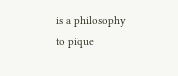is a philosophy to pique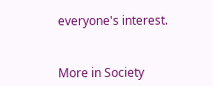everyone's interest.


More in Society